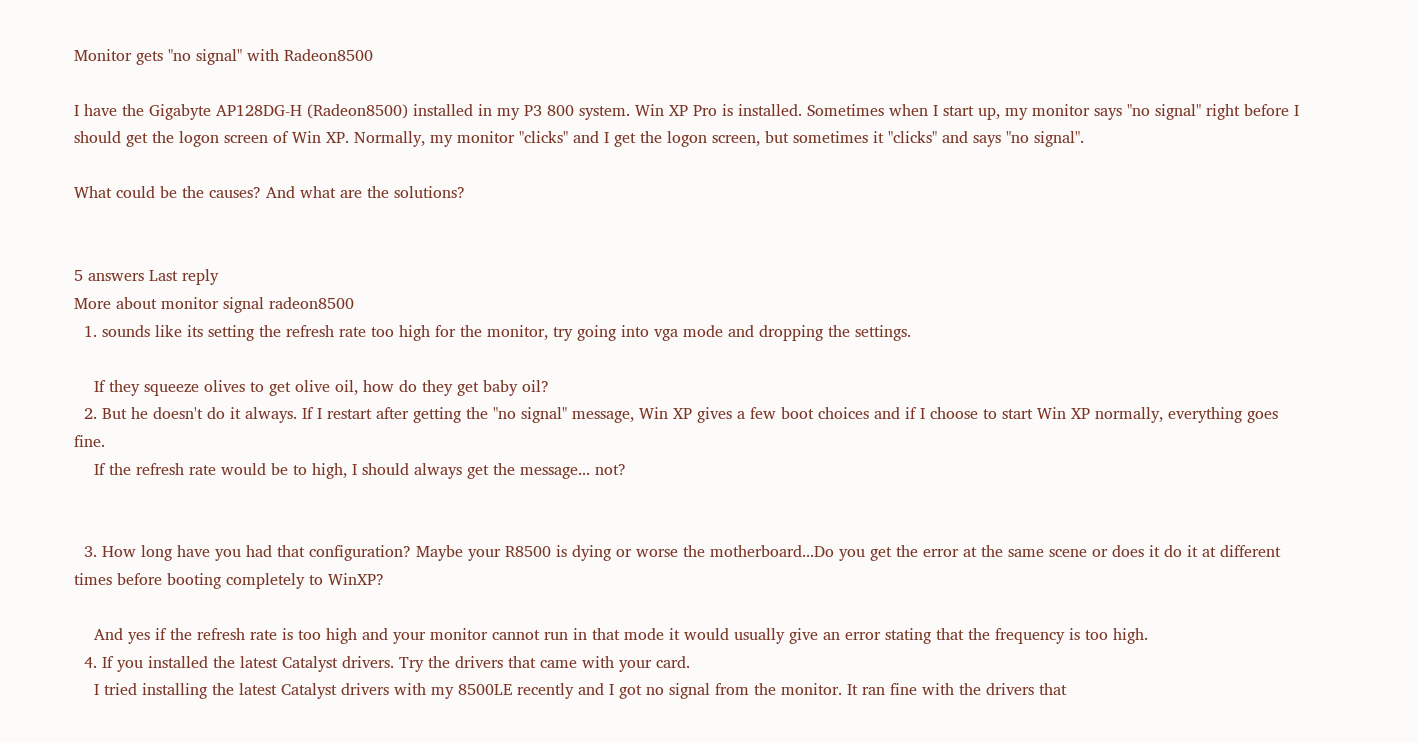Monitor gets "no signal" with Radeon8500

I have the Gigabyte AP128DG-H (Radeon8500) installed in my P3 800 system. Win XP Pro is installed. Sometimes when I start up, my monitor says "no signal" right before I should get the logon screen of Win XP. Normally, my monitor "clicks" and I get the logon screen, but sometimes it "clicks" and says "no signal".

What could be the causes? And what are the solutions?


5 answers Last reply
More about monitor signal radeon8500
  1. sounds like its setting the refresh rate too high for the monitor, try going into vga mode and dropping the settings.

    If they squeeze olives to get olive oil, how do they get baby oil?
  2. But he doesn't do it always. If I restart after getting the "no signal" message, Win XP gives a few boot choices and if I choose to start Win XP normally, everything goes fine.
    If the refresh rate would be to high, I should always get the message... not?


  3. How long have you had that configuration? Maybe your R8500 is dying or worse the motherboard...Do you get the error at the same scene or does it do it at different times before booting completely to WinXP?

    And yes if the refresh rate is too high and your monitor cannot run in that mode it would usually give an error stating that the frequency is too high.
  4. If you installed the latest Catalyst drivers. Try the drivers that came with your card.
    I tried installing the latest Catalyst drivers with my 8500LE recently and I got no signal from the monitor. It ran fine with the drivers that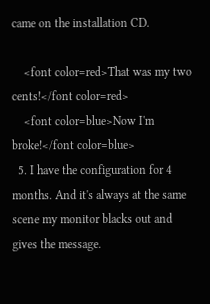came on the installation CD.

    <font color=red>That was my two cents!</font color=red>
    <font color=blue>Now I'm broke!</font color=blue>
  5. I have the configuration for 4 months. And it's always at the same scene my monitor blacks out and gives the message.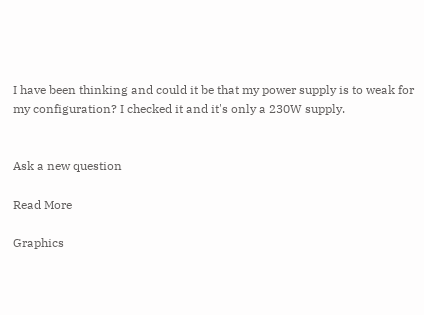I have been thinking and could it be that my power supply is to weak for my configuration? I checked it and it's only a 230W supply.


Ask a new question

Read More

Graphics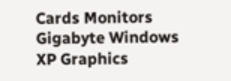Cards Monitors Gigabyte Windows XP Graphics